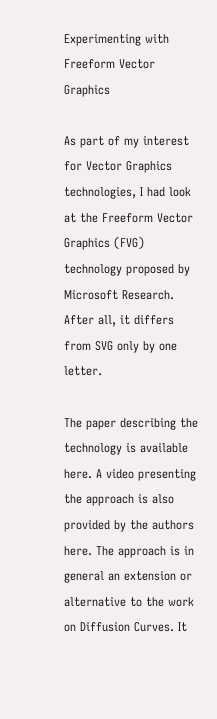Experimenting with Freeform Vector Graphics

As part of my interest for Vector Graphics technologies, I had look at the Freeform Vector Graphics (FVG) technology proposed by Microsoft Research. After all, it differs from SVG only by one letter.

The paper describing the technology is available here. A video presenting the approach is also provided by the authors here. The approach is in general an extension or alternative to the work on Diffusion Curves. It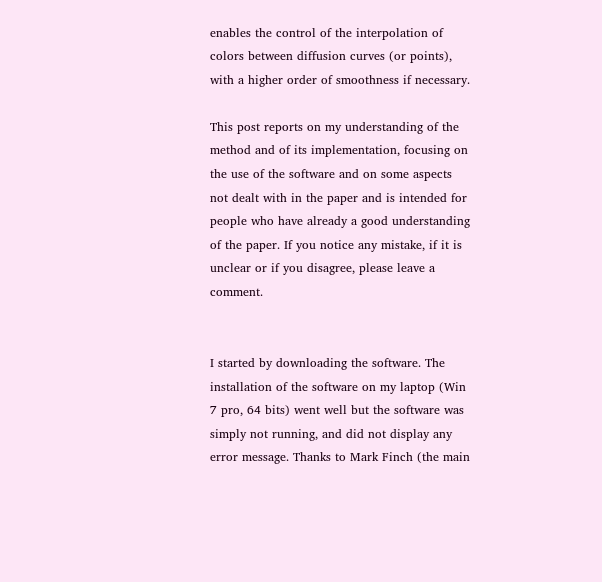enables the control of the interpolation of colors between diffusion curves (or points), with a higher order of smoothness if necessary.

This post reports on my understanding of the method and of its implementation, focusing on the use of the software and on some aspects not dealt with in the paper and is intended for people who have already a good understanding of the paper. If you notice any mistake, if it is unclear or if you disagree, please leave a comment.


I started by downloading the software. The installation of the software on my laptop (Win 7 pro, 64 bits) went well but the software was simply not running, and did not display any error message. Thanks to Mark Finch (the main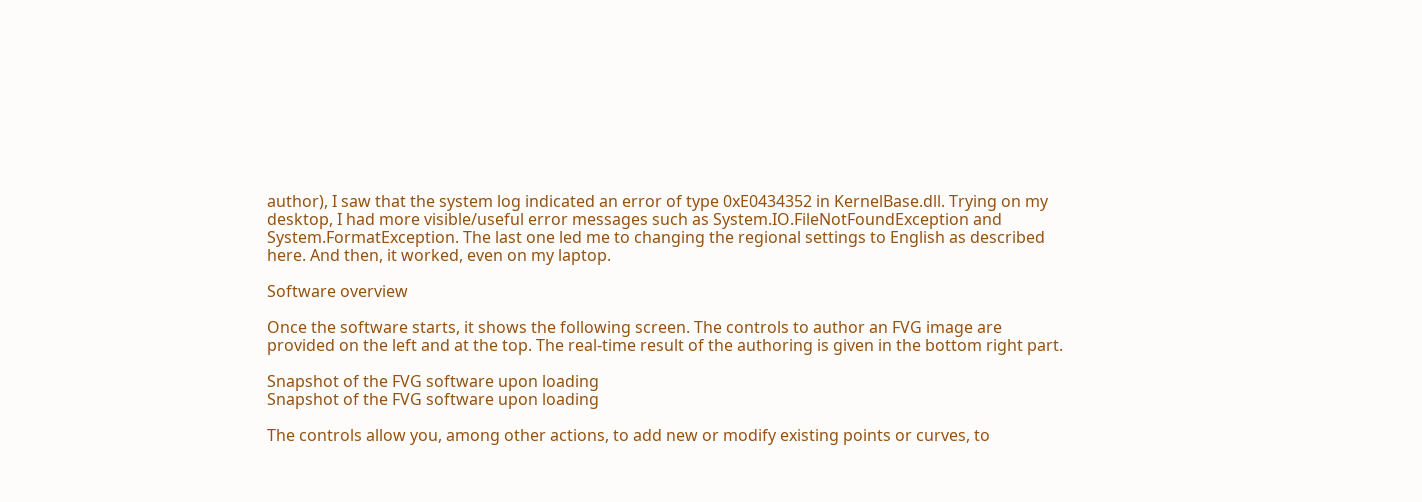author), I saw that the system log indicated an error of type 0xE0434352 in KernelBase.dll. Trying on my desktop, I had more visible/useful error messages such as System.IO.FileNotFoundException and  System.FormatException. The last one led me to changing the regional settings to English as described here. And then, it worked, even on my laptop.

Software overview

Once the software starts, it shows the following screen. The controls to author an FVG image are provided on the left and at the top. The real-time result of the authoring is given in the bottom right part.

Snapshot of the FVG software upon loading
Snapshot of the FVG software upon loading

The controls allow you, among other actions, to add new or modify existing points or curves, to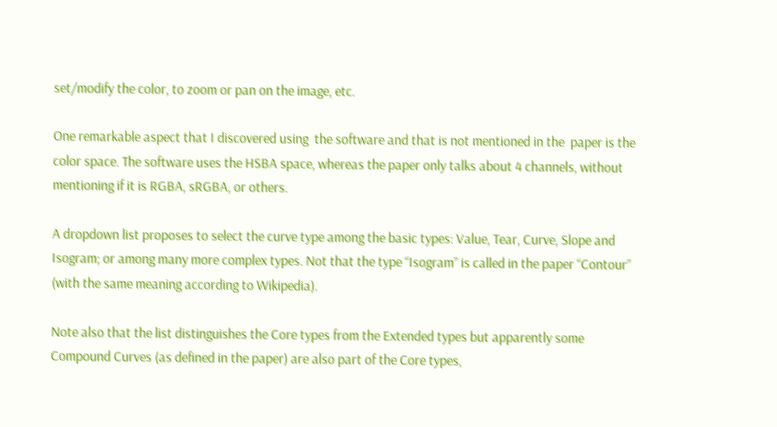set/modify the color, to zoom or pan on the image, etc.

One remarkable aspect that I discovered using  the software and that is not mentioned in the  paper is the color space. The software uses the HSBA space, whereas the paper only talks about 4 channels, without mentioning if it is RGBA, sRGBA, or others.

A dropdown list proposes to select the curve type among the basic types: Value, Tear, Curve, Slope and Isogram; or among many more complex types. Not that the type “Isogram” is called in the paper “Contour” (with the same meaning according to Wikipedia).

Note also that the list distinguishes the Core types from the Extended types but apparently some Compound Curves (as defined in the paper) are also part of the Core types,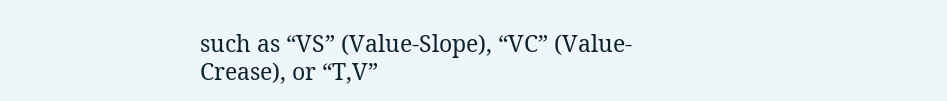such as “VS” (Value-Slope), “VC” (Value-Crease), or “T,V”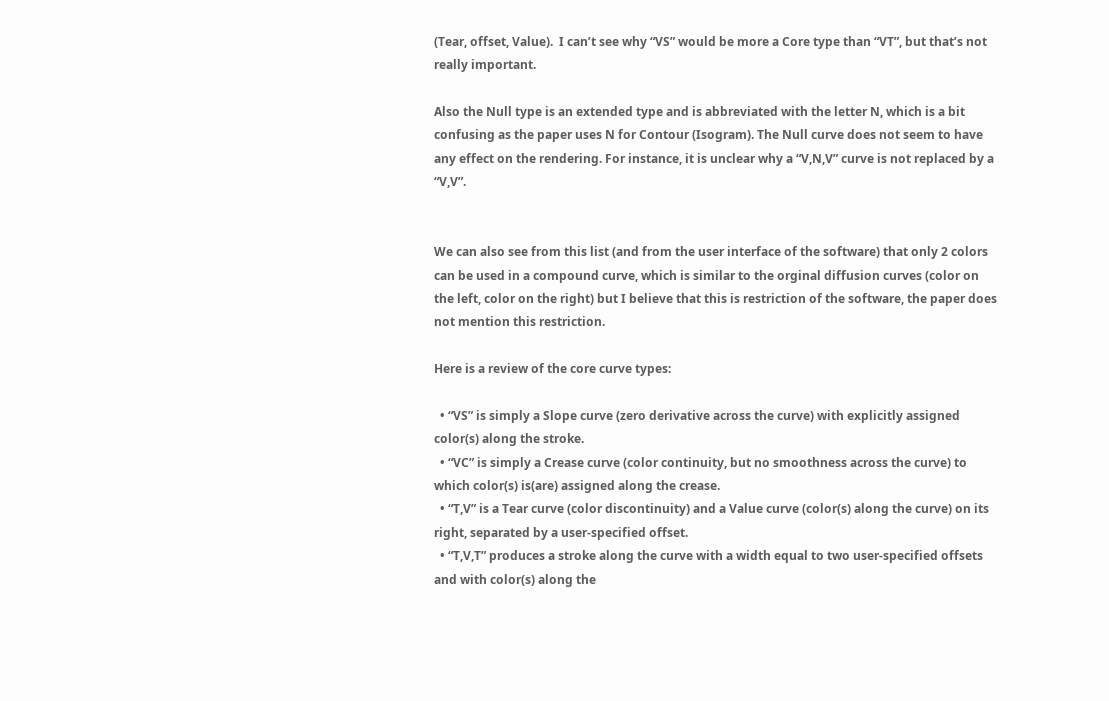(Tear, offset, Value).  I can’t see why “VS” would be more a Core type than “VT”, but that’s not really important.

Also the Null type is an extended type and is abbreviated with the letter N, which is a bit confusing as the paper uses N for Contour (Isogram). The Null curve does not seem to have any effect on the rendering. For instance, it is unclear why a “V,N,V” curve is not replaced by a “V,V”.


We can also see from this list (and from the user interface of the software) that only 2 colors can be used in a compound curve, which is similar to the orginal diffusion curves (color on the left, color on the right) but I believe that this is restriction of the software, the paper does not mention this restriction.

Here is a review of the core curve types:

  • “VS” is simply a Slope curve (zero derivative across the curve) with explicitly assigned color(s) along the stroke.
  • “VC” is simply a Crease curve (color continuity, but no smoothness across the curve) to which color(s) is(are) assigned along the crease.
  • “T,V” is a Tear curve (color discontinuity) and a Value curve (color(s) along the curve) on its right, separated by a user-specified offset.
  • “T,V,T” produces a stroke along the curve with a width equal to two user-specified offsets and with color(s) along the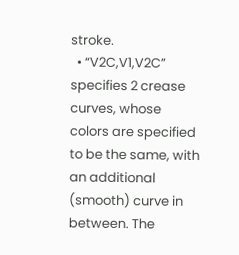stroke.
  • “V2C,V1,V2C” specifies 2 crease curves, whose colors are specified to be the same, with an additional (smooth) curve in between. The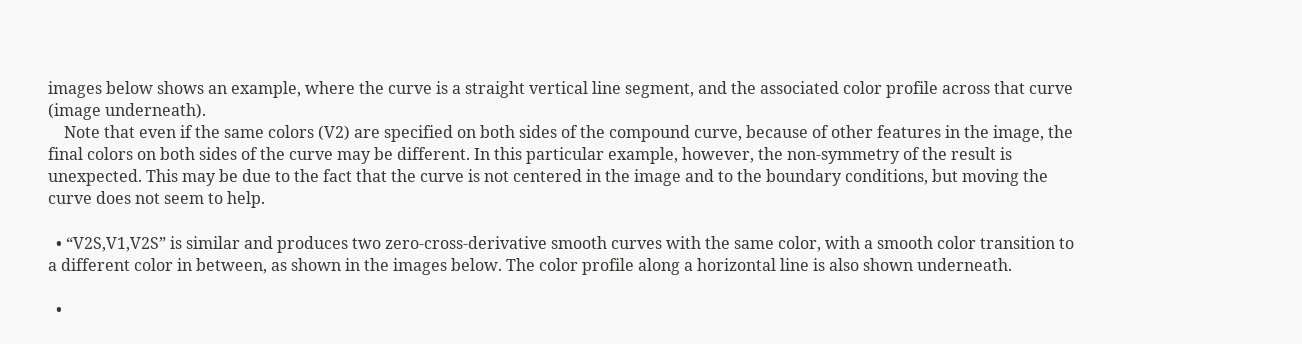images below shows an example, where the curve is a straight vertical line segment, and the associated color profile across that curve (image underneath).
    Note that even if the same colors (V2) are specified on both sides of the compound curve, because of other features in the image, the final colors on both sides of the curve may be different. In this particular example, however, the non-symmetry of the result is unexpected. This may be due to the fact that the curve is not centered in the image and to the boundary conditions, but moving the curve does not seem to help.

  • “V2S,V1,V2S” is similar and produces two zero-cross-derivative smooth curves with the same color, with a smooth color transition to a different color in between, as shown in the images below. The color profile along a horizontal line is also shown underneath.

  •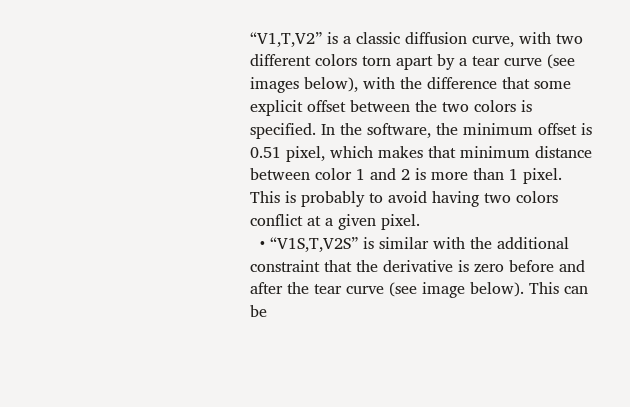“V1,T,V2” is a classic diffusion curve, with two different colors torn apart by a tear curve (see images below), with the difference that some explicit offset between the two colors is specified. In the software, the minimum offset is 0.51 pixel, which makes that minimum distance between color 1 and 2 is more than 1 pixel. This is probably to avoid having two colors conflict at a given pixel.
  • “V1S,T,V2S” is similar with the additional constraint that the derivative is zero before and after the tear curve (see image below). This can be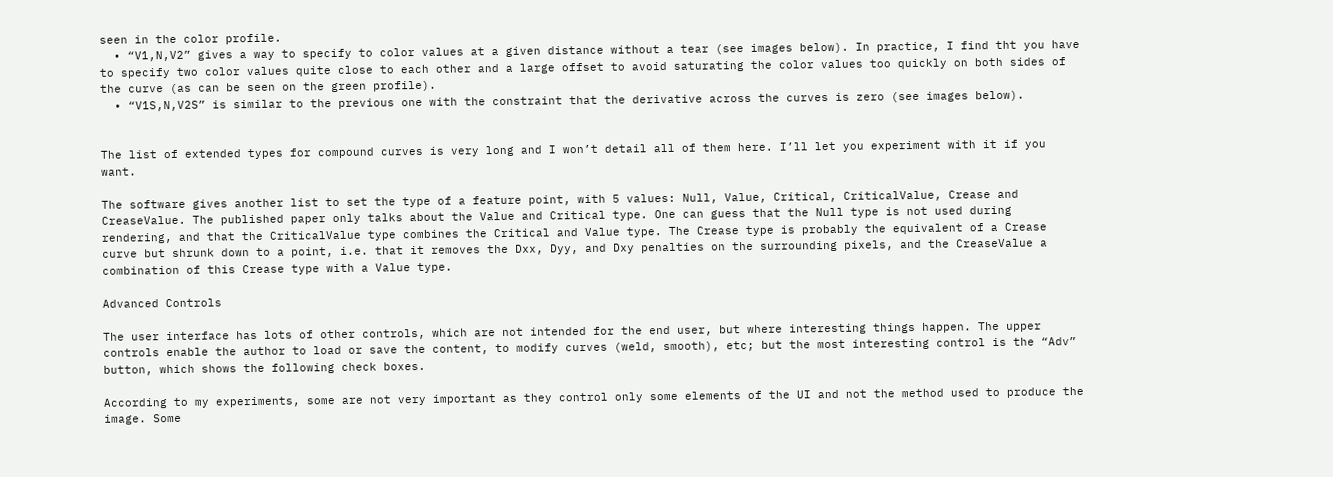seen in the color profile.
  • “V1,N,V2” gives a way to specify to color values at a given distance without a tear (see images below). In practice, I find tht you have to specify two color values quite close to each other and a large offset to avoid saturating the color values too quickly on both sides of the curve (as can be seen on the green profile).
  • “V1S,N,V2S” is similar to the previous one with the constraint that the derivative across the curves is zero (see images below).


The list of extended types for compound curves is very long and I won’t detail all of them here. I’ll let you experiment with it if you want.

The software gives another list to set the type of a feature point, with 5 values: Null, Value, Critical, CriticalValue, Crease and CreaseValue. The published paper only talks about the Value and Critical type. One can guess that the Null type is not used during rendering, and that the CriticalValue type combines the Critical and Value type. The Crease type is probably the equivalent of a Crease curve but shrunk down to a point, i.e. that it removes the Dxx, Dyy, and Dxy penalties on the surrounding pixels, and the CreaseValue a combination of this Crease type with a Value type.

Advanced Controls

The user interface has lots of other controls, which are not intended for the end user, but where interesting things happen. The upper controls enable the author to load or save the content, to modify curves (weld, smooth), etc; but the most interesting control is the “Adv” button, which shows the following check boxes.

According to my experiments, some are not very important as they control only some elements of the UI and not the method used to produce the image. Some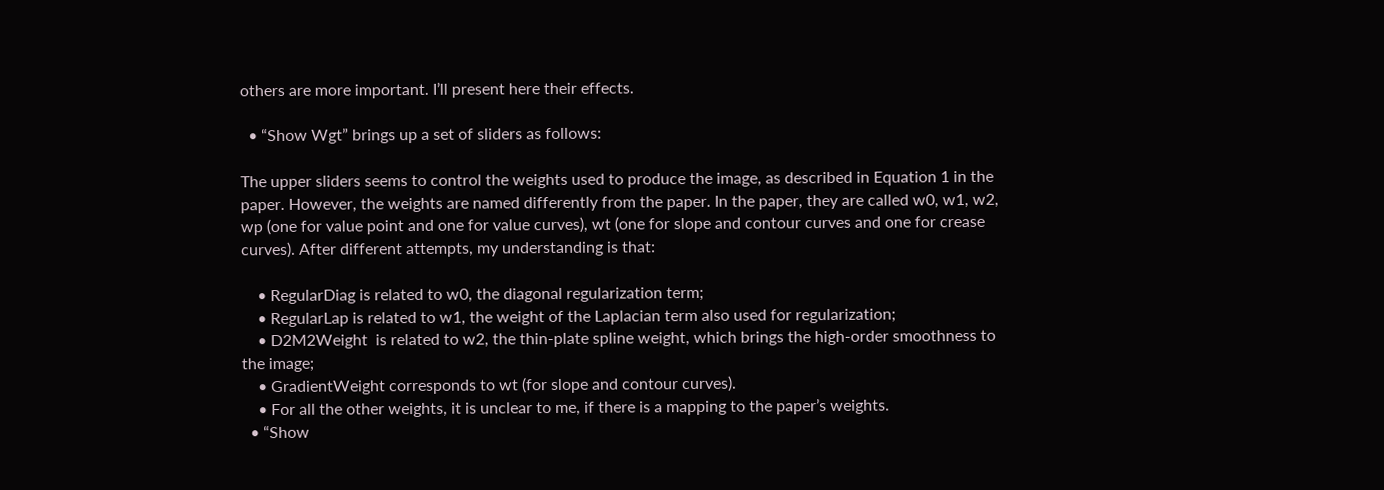others are more important. I’ll present here their effects.

  • “Show Wgt” brings up a set of sliders as follows:

The upper sliders seems to control the weights used to produce the image, as described in Equation 1 in the paper. However, the weights are named differently from the paper. In the paper, they are called w0, w1, w2, wp (one for value point and one for value curves), wt (one for slope and contour curves and one for crease curves). After different attempts, my understanding is that:

    • RegularDiag is related to w0, the diagonal regularization term;
    • RegularLap is related to w1, the weight of the Laplacian term also used for regularization;
    • D2M2Weight  is related to w2, the thin-plate spline weight, which brings the high-order smoothness to the image;
    • GradientWeight corresponds to wt (for slope and contour curves).
    • For all the other weights, it is unclear to me, if there is a mapping to the paper’s weights.
  • “Show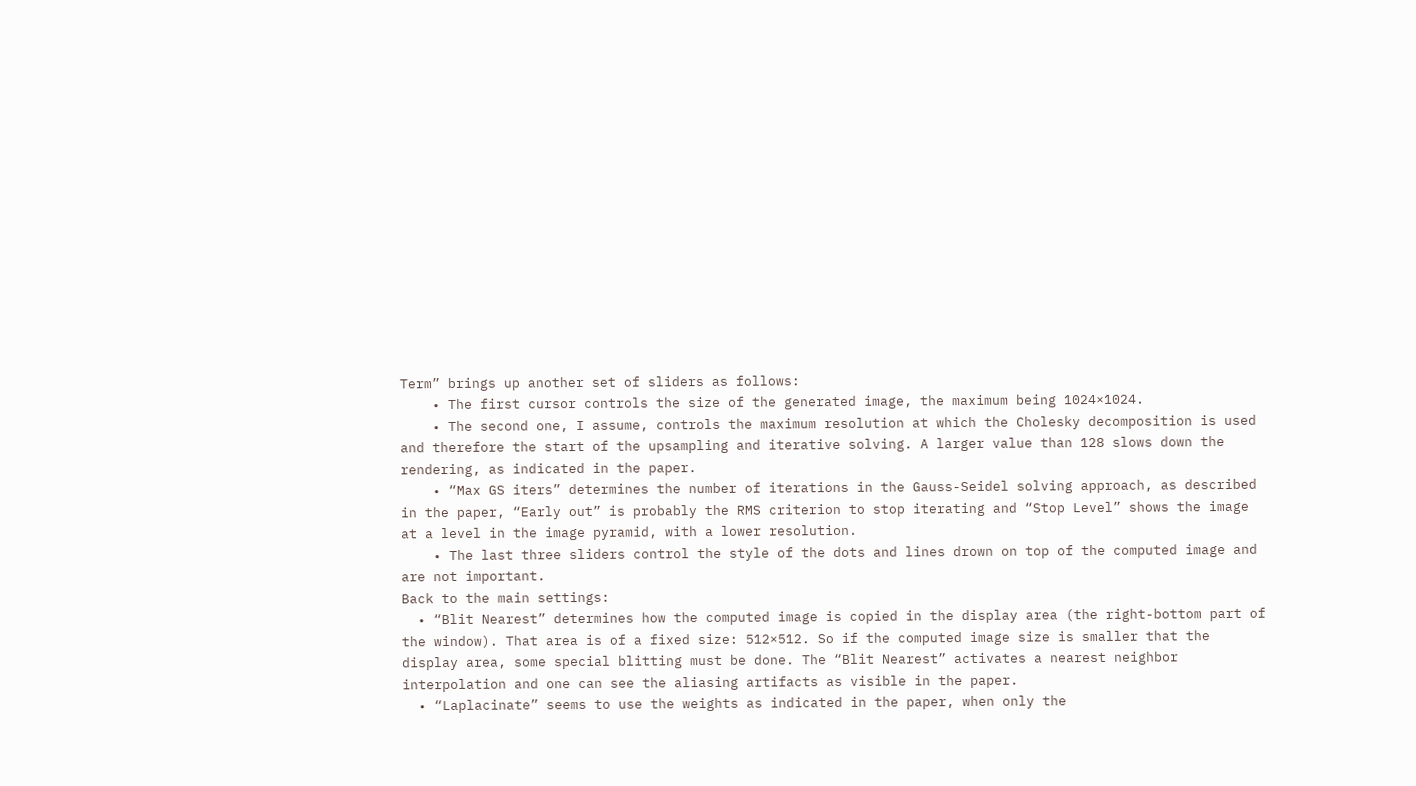Term” brings up another set of sliders as follows:
    • The first cursor controls the size of the generated image, the maximum being 1024×1024.
    • The second one, I assume, controls the maximum resolution at which the Cholesky decomposition is used and therefore the start of the upsampling and iterative solving. A larger value than 128 slows down the rendering, as indicated in the paper.
    • “Max GS iters” determines the number of iterations in the Gauss-Seidel solving approach, as described in the paper, “Early out” is probably the RMS criterion to stop iterating and “Stop Level” shows the image at a level in the image pyramid, with a lower resolution.
    • The last three sliders control the style of the dots and lines drown on top of the computed image and are not important.
Back to the main settings:
  • “Blit Nearest” determines how the computed image is copied in the display area (the right-bottom part of the window). That area is of a fixed size: 512×512. So if the computed image size is smaller that the display area, some special blitting must be done. The “Blit Nearest” activates a nearest neighbor interpolation and one can see the aliasing artifacts as visible in the paper.
  • “Laplacinate” seems to use the weights as indicated in the paper, when only the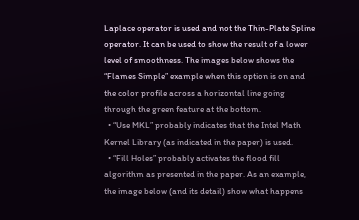Laplace operator is used and not the Thin-Plate Spline operator. It can be used to show the result of a lower level of smoothness. The images below shows the “Flames Simple” example when this option is on and the color profile across a horizontal line going through the green feature at the bottom.
  • “Use MKL” probably indicates that the Intel Math Kernel Library (as indicated in the paper) is used.
  • “Fill Holes” probably activates the flood fill algorithm as presented in the paper. As an example, the image below (and its detail) show what happens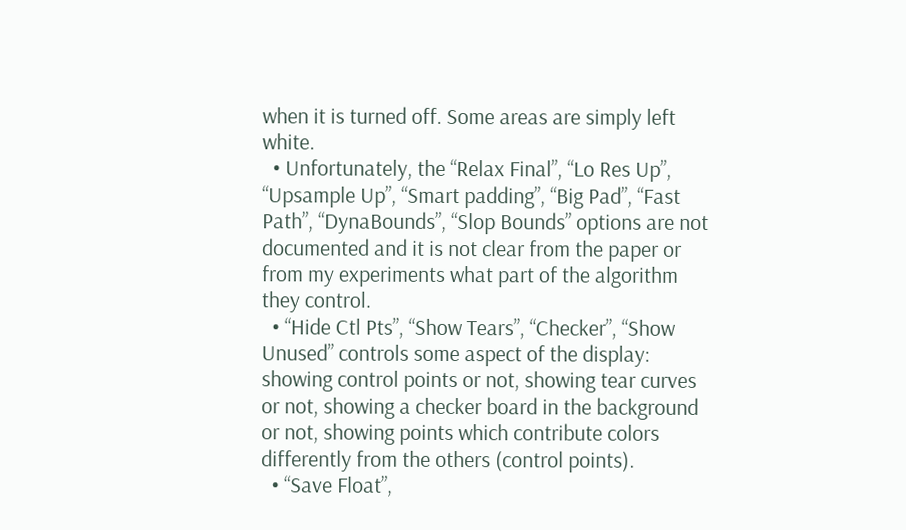when it is turned off. Some areas are simply left white.
  • Unfortunately, the “Relax Final”, “Lo Res Up”, “Upsample Up”, “Smart padding”, “Big Pad”, “Fast Path”, “DynaBounds”, “Slop Bounds” options are not documented and it is not clear from the paper or from my experiments what part of the algorithm they control.
  • “Hide Ctl Pts”, “Show Tears”, “Checker”, “Show Unused” controls some aspect of the display: showing control points or not, showing tear curves or not, showing a checker board in the background or not, showing points which contribute colors differently from the others (control points).
  • “Save Float”,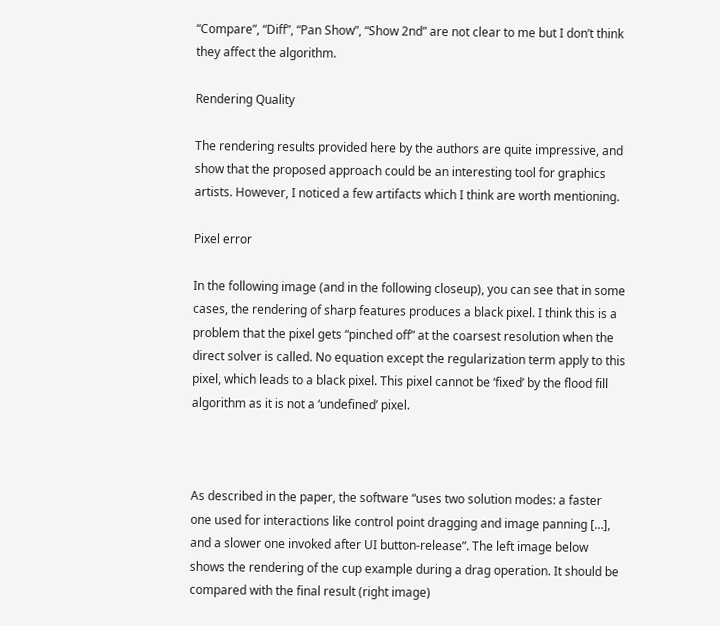“Compare”, “Diff”, “Pan Show”, “Show 2nd” are not clear to me but I don’t think they affect the algorithm.

Rendering Quality

The rendering results provided here by the authors are quite impressive, and show that the proposed approach could be an interesting tool for graphics artists. However, I noticed a few artifacts which I think are worth mentioning.

Pixel error

In the following image (and in the following closeup), you can see that in some cases, the rendering of sharp features produces a black pixel. I think this is a problem that the pixel gets “pinched off” at the coarsest resolution when the direct solver is called. No equation except the regularization term apply to this pixel, which leads to a black pixel. This pixel cannot be ‘fixed’ by the flood fill algorithm as it is not a ‘undefined’ pixel.



As described in the paper, the software “uses two solution modes: a faster one used for interactions like control point dragging and image panning […], and a slower one invoked after UI button-release”. The left image below shows the rendering of the cup example during a drag operation. It should be compared with the final result (right image)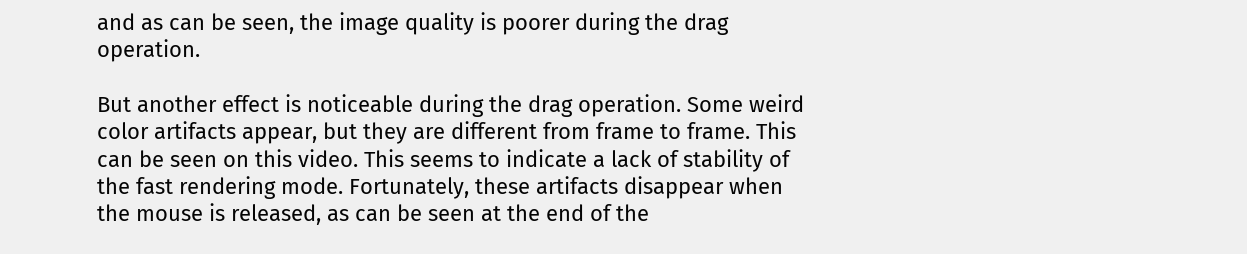and as can be seen, the image quality is poorer during the drag operation.

But another effect is noticeable during the drag operation. Some weird color artifacts appear, but they are different from frame to frame. This can be seen on this video. This seems to indicate a lack of stability of the fast rendering mode. Fortunately, these artifacts disappear when the mouse is released, as can be seen at the end of the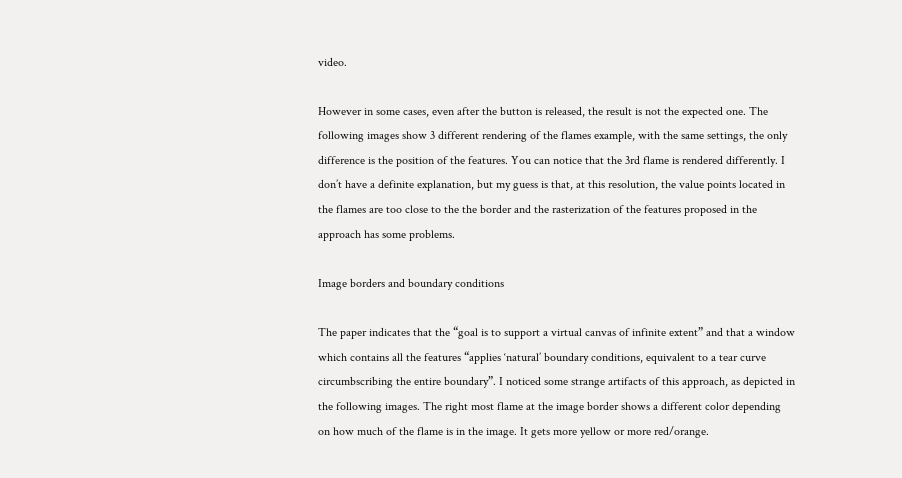video.

However in some cases, even after the button is released, the result is not the expected one. The following images show 3 different rendering of the flames example, with the same settings, the only difference is the position of the features. You can notice that the 3rd flame is rendered differently. I don’t have a definite explanation, but my guess is that, at this resolution, the value points located in the flames are too close to the the border and the rasterization of the features proposed in the approach has some problems.

Image borders and boundary conditions

The paper indicates that the “goal is to support a virtual canvas of infinite extent” and that a window which contains all the features “applies ‘natural’ boundary conditions, equivalent to a tear curve circumbscribing the entire boundary”. I noticed some strange artifacts of this approach, as depicted in the following images. The right most flame at the image border shows a different color depending on how much of the flame is in the image. It gets more yellow or more red/orange.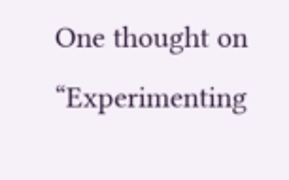One thought on “Experimenting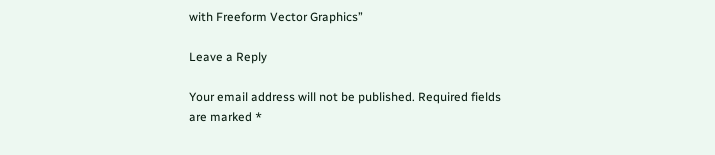with Freeform Vector Graphics”

Leave a Reply

Your email address will not be published. Required fields are marked *